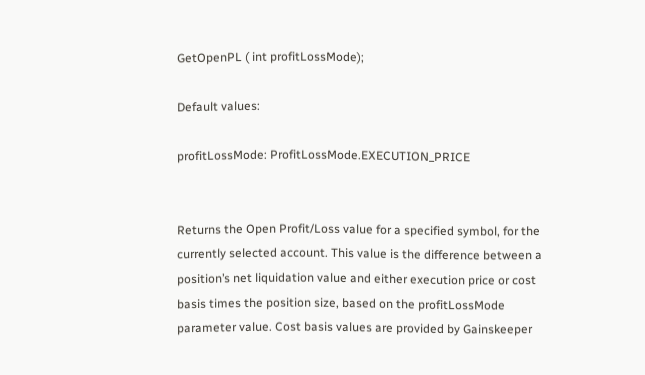GetOpenPL ( int profitLossMode);

Default values:

profitLossMode: ProfitLossMode.EXECUTION_PRICE


Returns the Open Profit/Loss value for a specified symbol, for the currently selected account. This value is the difference between a position’s net liquidation value and either execution price or cost basis times the position size, based on the profitLossMode parameter value. Cost basis values are provided by Gainskeeper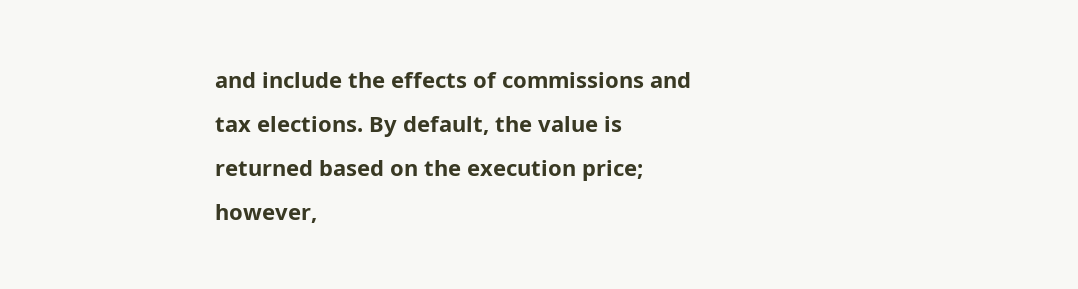and include the effects of commissions and tax elections. By default, the value is returned based on the execution price; however,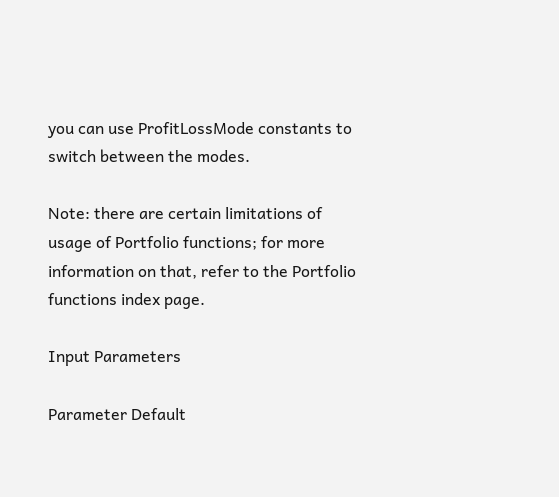you can use ProfitLossMode constants to switch between the modes.

Note: there are certain limitations of usage of Portfolio functions; for more information on that, refer to the Portfolio functions index page.

Input Parameters

Parameter Default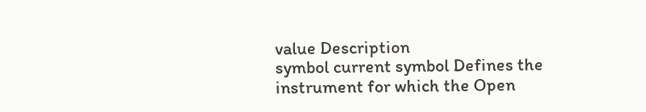value Description
symbol current symbol Defines the instrument for which the Open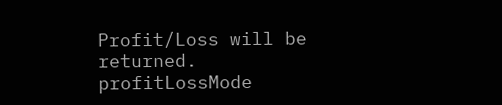Profit/Loss will be returned.
profitLossMode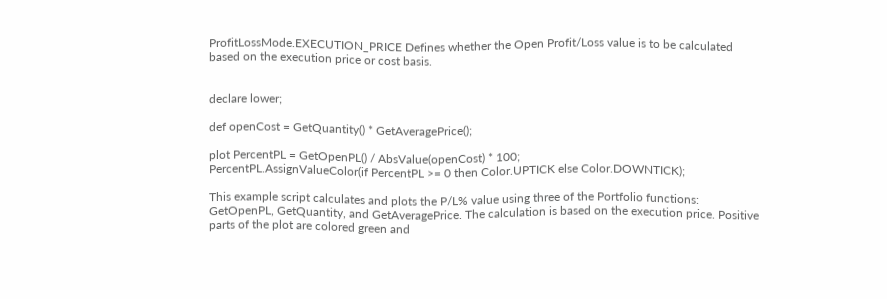ProfitLossMode.EXECUTION_PRICE Defines whether the Open Profit/Loss value is to be calculated based on the execution price or cost basis.


declare lower;

def openCost = GetQuantity() * GetAveragePrice();

plot PercentPL = GetOpenPL() / AbsValue(openCost) * 100;
PercentPL.AssignValueColor(if PercentPL >= 0 then Color.UPTICK else Color.DOWNTICK);

This example script calculates and plots the P/L% value using three of the Portfolio functions: GetOpenPL, GetQuantity, and GetAveragePrice. The calculation is based on the execution price. Positive parts of the plot are colored green and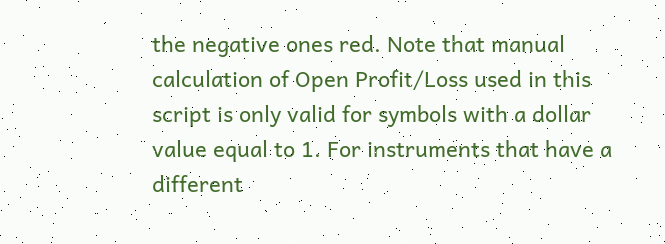the negative ones red. Note that manual calculation of Open Profit/Loss used in this script is only valid for symbols with a dollar value equal to 1. For instruments that have a different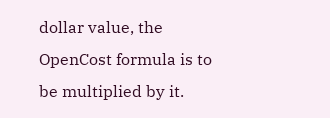dollar value, the OpenCost formula is to be multiplied by it.